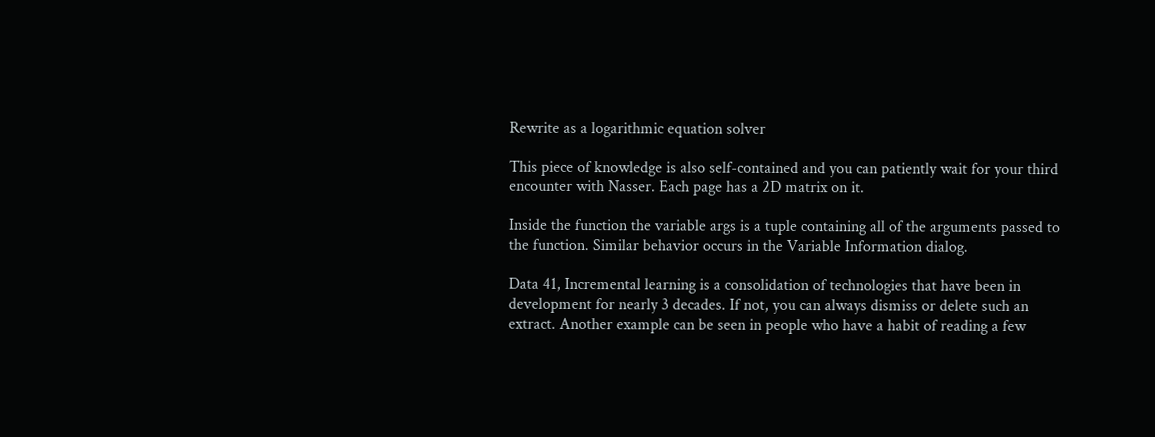Rewrite as a logarithmic equation solver

This piece of knowledge is also self-contained and you can patiently wait for your third encounter with Nasser. Each page has a 2D matrix on it.

Inside the function the variable args is a tuple containing all of the arguments passed to the function. Similar behavior occurs in the Variable Information dialog.

Data 41, Incremental learning is a consolidation of technologies that have been in development for nearly 3 decades. If not, you can always dismiss or delete such an extract. Another example can be seen in people who have a habit of reading a few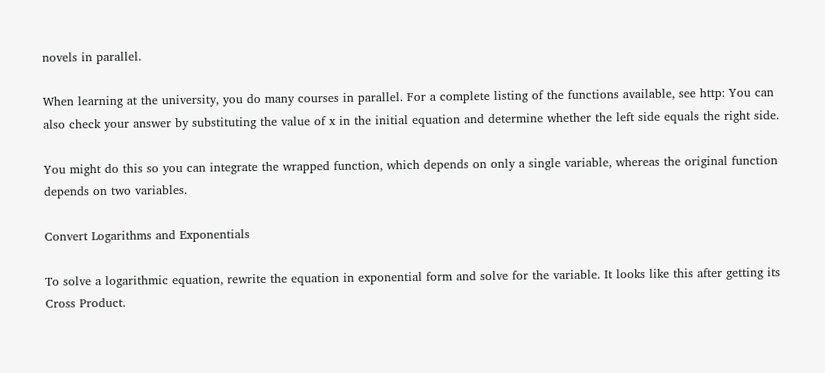novels in parallel.

When learning at the university, you do many courses in parallel. For a complete listing of the functions available, see http: You can also check your answer by substituting the value of x in the initial equation and determine whether the left side equals the right side.

You might do this so you can integrate the wrapped function, which depends on only a single variable, whereas the original function depends on two variables.

Convert Logarithms and Exponentials

To solve a logarithmic equation, rewrite the equation in exponential form and solve for the variable. It looks like this after getting its Cross Product.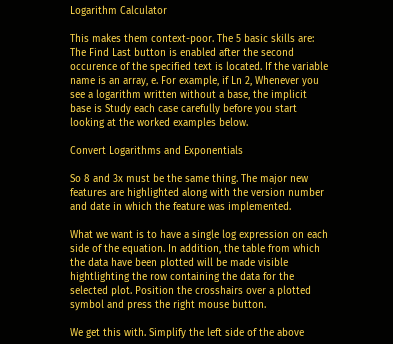Logarithm Calculator

This makes them context-poor. The 5 basic skills are: The Find Last button is enabled after the second occurence of the specified text is located. If the variable name is an array, e. For example, if Ln 2, Whenever you see a logarithm written without a base, the implicit base is Study each case carefully before you start looking at the worked examples below.

Convert Logarithms and Exponentials

So 8 and 3x must be the same thing. The major new features are highlighted along with the version number and date in which the feature was implemented.

What we want is to have a single log expression on each side of the equation. In addition, the table from which the data have been plotted will be made visible hightlighting the row containing the data for the selected plot. Position the crosshairs over a plotted symbol and press the right mouse button.

We get this with. Simplify the left side of the above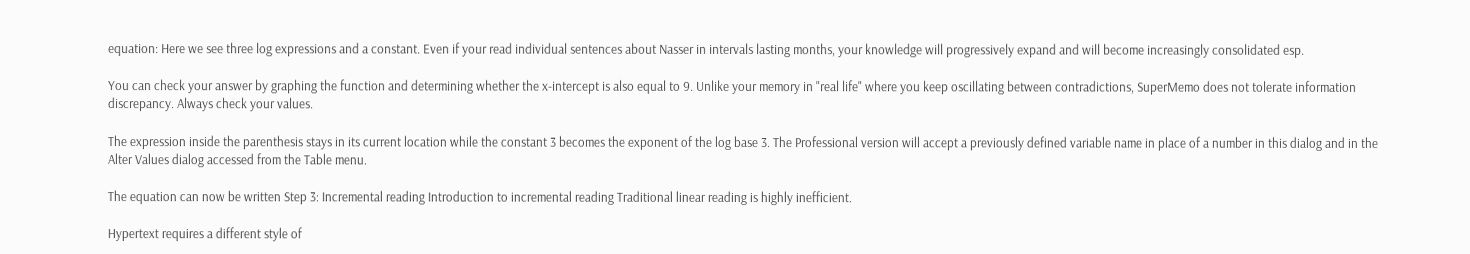equation: Here we see three log expressions and a constant. Even if your read individual sentences about Nasser in intervals lasting months, your knowledge will progressively expand and will become increasingly consolidated esp.

You can check your answer by graphing the function and determining whether the x-intercept is also equal to 9. Unlike your memory in "real life" where you keep oscillating between contradictions, SuperMemo does not tolerate information discrepancy. Always check your values.

The expression inside the parenthesis stays in its current location while the constant 3 becomes the exponent of the log base 3. The Professional version will accept a previously defined variable name in place of a number in this dialog and in the Alter Values dialog accessed from the Table menu.

The equation can now be written Step 3: Incremental reading Introduction to incremental reading Traditional linear reading is highly inefficient.

Hypertext requires a different style of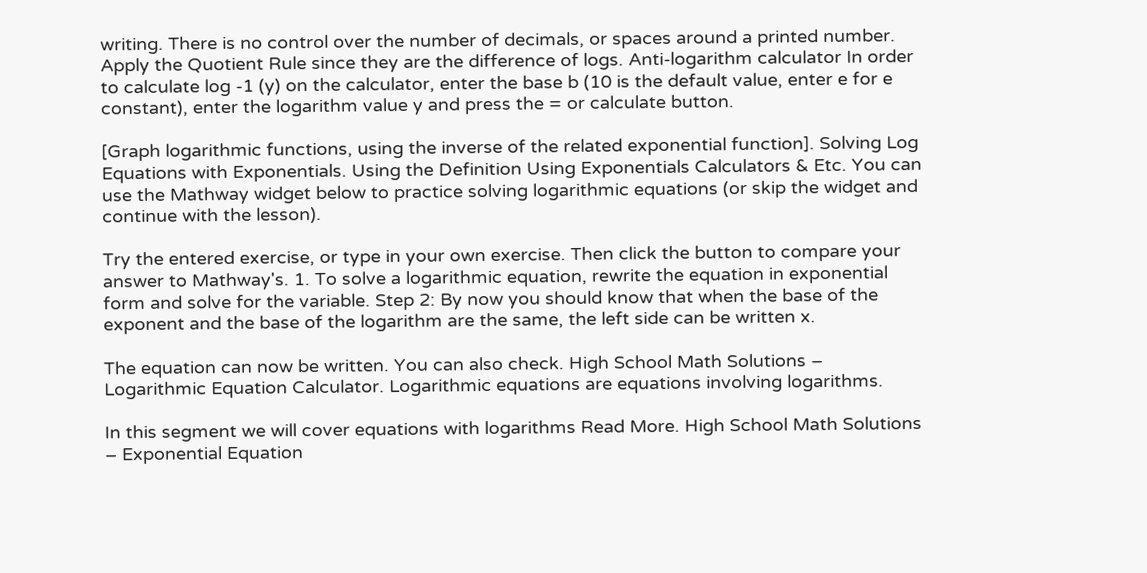writing. There is no control over the number of decimals, or spaces around a printed number. Apply the Quotient Rule since they are the difference of logs. Anti-logarithm calculator In order to calculate log -1 (y) on the calculator, enter the base b (10 is the default value, enter e for e constant), enter the logarithm value y and press the = or calculate button.

[Graph logarithmic functions, using the inverse of the related exponential function]. Solving Log Equations with Exponentials. Using the Definition Using Exponentials Calculators & Etc. You can use the Mathway widget below to practice solving logarithmic equations (or skip the widget and continue with the lesson).

Try the entered exercise, or type in your own exercise. Then click the button to compare your answer to Mathway's. 1. To solve a logarithmic equation, rewrite the equation in exponential form and solve for the variable. Step 2: By now you should know that when the base of the exponent and the base of the logarithm are the same, the left side can be written x.

The equation can now be written. You can also check. High School Math Solutions – Logarithmic Equation Calculator. Logarithmic equations are equations involving logarithms.

In this segment we will cover equations with logarithms Read More. High School Math Solutions – Exponential Equation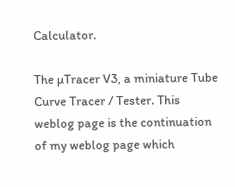Calculator.

The µTracer V3, a miniature Tube Curve Tracer / Tester. This weblog page is the continuation of my weblog page which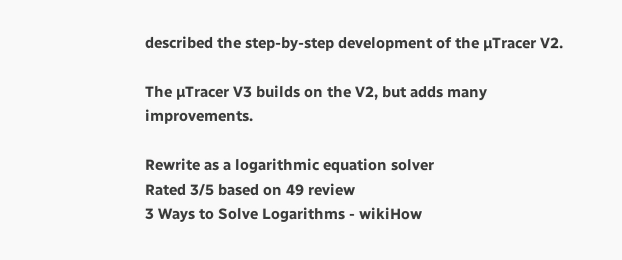described the step-by-step development of the µTracer V2.

The µTracer V3 builds on the V2, but adds many improvements.

Rewrite as a logarithmic equation solver
Rated 3/5 based on 49 review
3 Ways to Solve Logarithms - wikiHow